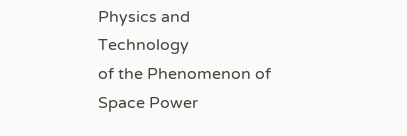Physics and Technology
of the Phenomenon of
Space Power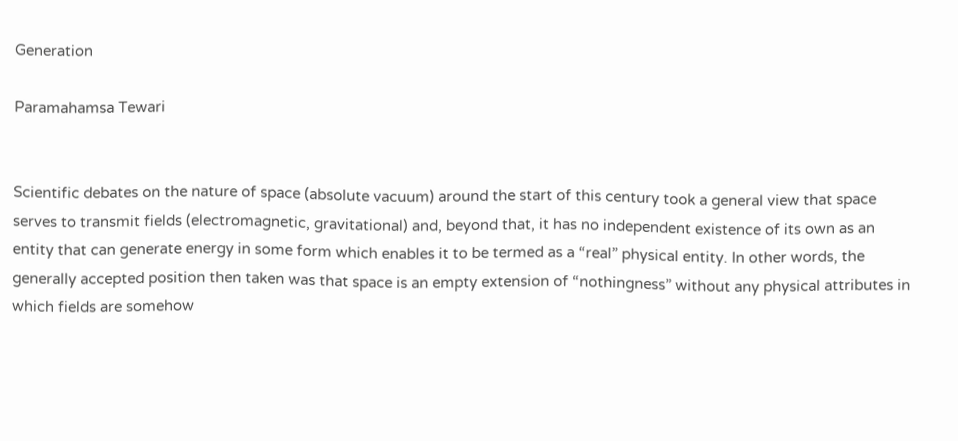Generation

Paramahamsa Tewari


Scientific debates on the nature of space (absolute vacuum) around the start of this century took a general view that space serves to transmit fields (electromagnetic, gravitational) and, beyond that, it has no independent existence of its own as an entity that can generate energy in some form which enables it to be termed as a “real” physical entity. In other words, the generally accepted position then taken was that space is an empty extension of “nothingness” without any physical attributes in which fields are somehow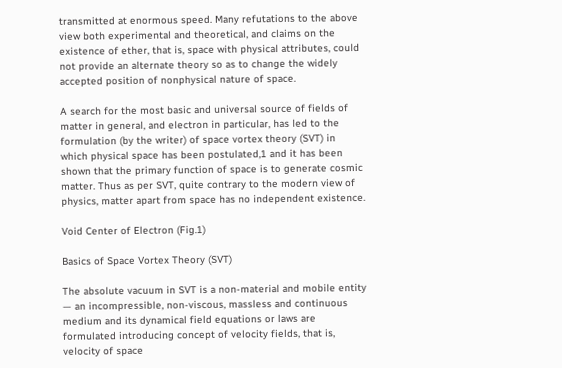transmitted at enormous speed. Many refutations to the above view both experimental and theoretical, and claims on the existence of ether, that is, space with physical attributes, could not provide an alternate theory so as to change the widely accepted position of nonphysical nature of space.

A search for the most basic and universal source of fields of matter in general, and electron in particular, has led to the formulation (by the writer) of space vortex theory (SVT) in which physical space has been postulated,1 and it has been shown that the primary function of space is to generate cosmic matter. Thus as per SVT, quite contrary to the modern view of physics, matter apart from space has no independent existence.

Void Center of Electron (Fig.1)

Basics of Space Vortex Theory (SVT)

The absolute vacuum in SVT is a non-material and mobile entity — an incompressible, non-viscous, massless and continuous medium and its dynamical field equations or laws are formulated introducing concept of velocity fields, that is, velocity of space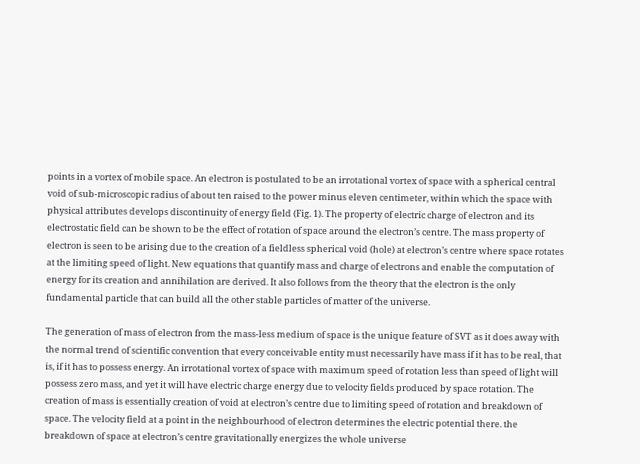points in a vortex of mobile space. An electron is postulated to be an irrotational vortex of space with a spherical central void of sub-microscopic radius of about ten raised to the power minus eleven centimeter, within which the space with physical attributes develops discontinuity of energy field (Fig. 1). The property of electric charge of electron and its electrostatic field can be shown to be the effect of rotation of space around the electron’s centre. The mass property of electron is seen to be arising due to the creation of a fieldless spherical void (hole) at electron’s centre where space rotates at the limiting speed of light. New equations that quantify mass and charge of electrons and enable the computation of energy for its creation and annihilation are derived. It also follows from the theory that the electron is the only fundamental particle that can build all the other stable particles of matter of the universe.

The generation of mass of electron from the mass-less medium of space is the unique feature of SVT as it does away with the normal trend of scientific convention that every conceivable entity must necessarily have mass if it has to be real, that is, if it has to possess energy. An irrotational vortex of space with maximum speed of rotation less than speed of light will possess zero mass, and yet it will have electric charge energy due to velocity fields produced by space rotation. The creation of mass is essentially creation of void at electron’s centre due to limiting speed of rotation and breakdown of space. The velocity field at a point in the neighbourhood of electron determines the electric potential there. the breakdown of space at electron’s centre gravitationally energizes the whole universe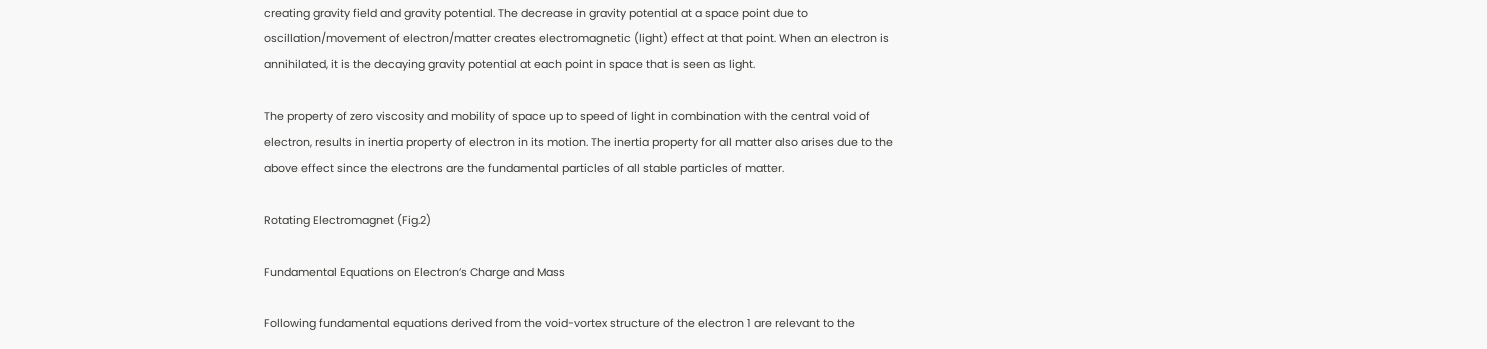creating gravity field and gravity potential. The decrease in gravity potential at a space point due to oscillation/movement of electron/matter creates electromagnetic (light) effect at that point. When an electron is annihilated, it is the decaying gravity potential at each point in space that is seen as light.

The property of zero viscosity and mobility of space up to speed of light in combination with the central void of electron, results in inertia property of electron in its motion. The inertia property for all matter also arises due to the above effect since the electrons are the fundamental particles of all stable particles of matter.

Rotating Electromagnet (Fig.2)

Fundamental Equations on Electron’s Charge and Mass

Following fundamental equations derived from the void-vortex structure of the electron 1 are relevant to the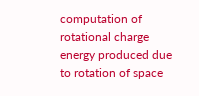computation of rotational charge energy produced due to rotation of space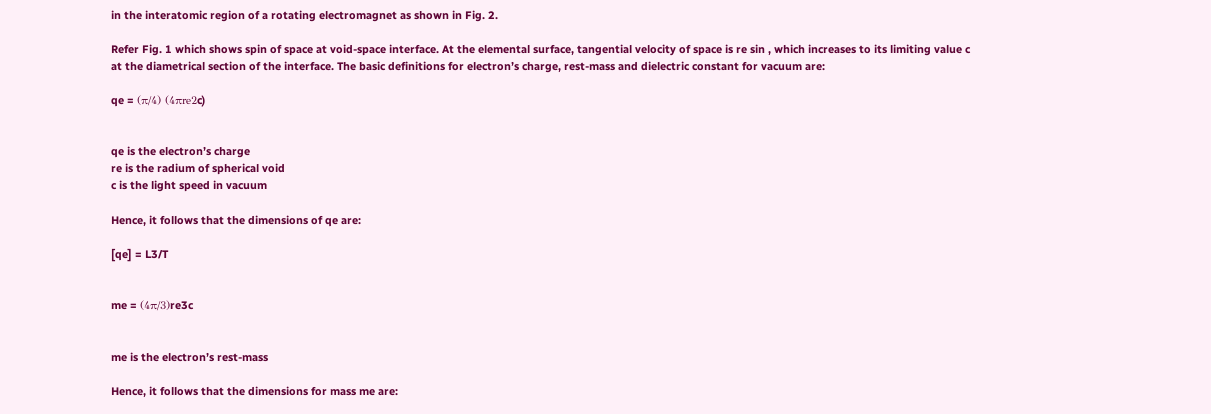in the interatomic region of a rotating electromagnet as shown in Fig. 2.

Refer Fig. 1 which shows spin of space at void-space interface. At the elemental surface, tangential velocity of space is re sin , which increases to its limiting value c at the diametrical section of the interface. The basic definitions for electron’s charge, rest-mass and dielectric constant for vacuum are:

qe = (π/4) (4πre2c)


qe is the electron’s charge
re is the radium of spherical void
c is the light speed in vacuum

Hence, it follows that the dimensions of qe are:

[qe] = L3/T


me = (4π/3)re3c


me is the electron’s rest-mass

Hence, it follows that the dimensions for mass me are: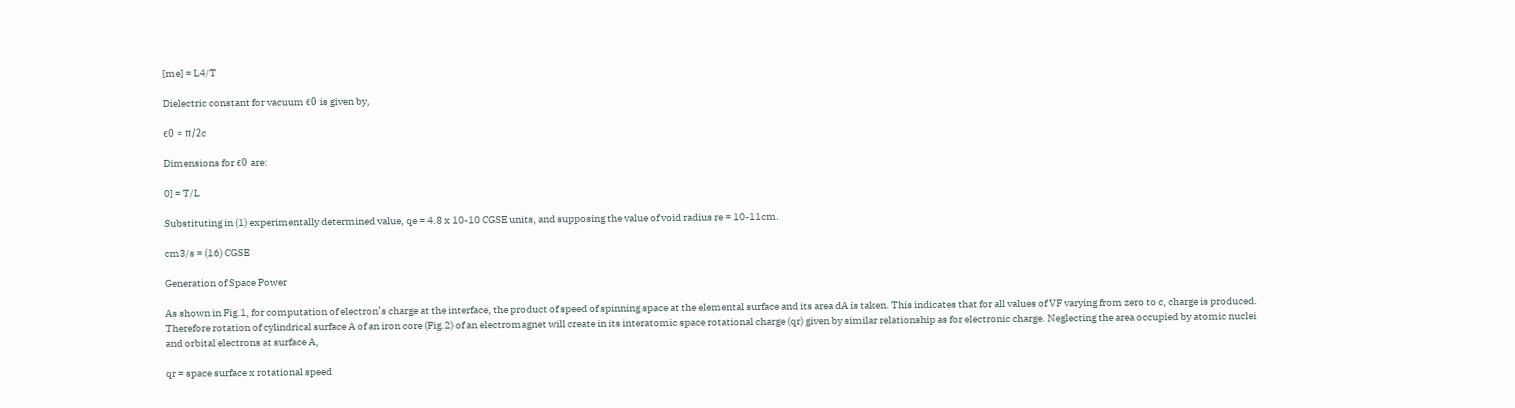[me] = L4/T

Dielectric constant for vacuum ϵ0 is given by,

ϵ0 = π/2c

Dimensions for ϵ0 are:

0] = T/L

Substituting in (1) experimentally determined value, qe = 4.8 x 10-10 CGSE units, and supposing the value of void radius re = 10-11cm.

cm3/s = (16) CGSE

Generation of Space Power

As shown in Fig.1, for computation of electron’s charge at the interface, the product of speed of spinning space at the elemental surface and its area dA is taken. This indicates that for all values of VF varying from zero to c, charge is produced. Therefore rotation of cylindrical surface A of an iron core (Fig.2) of an electromagnet will create in its interatomic space rotational charge (qr) given by similar relationship as for electronic charge. Neglecting the area occupied by atomic nuclei and orbital electrons at surface A,

qr = space surface x rotational speed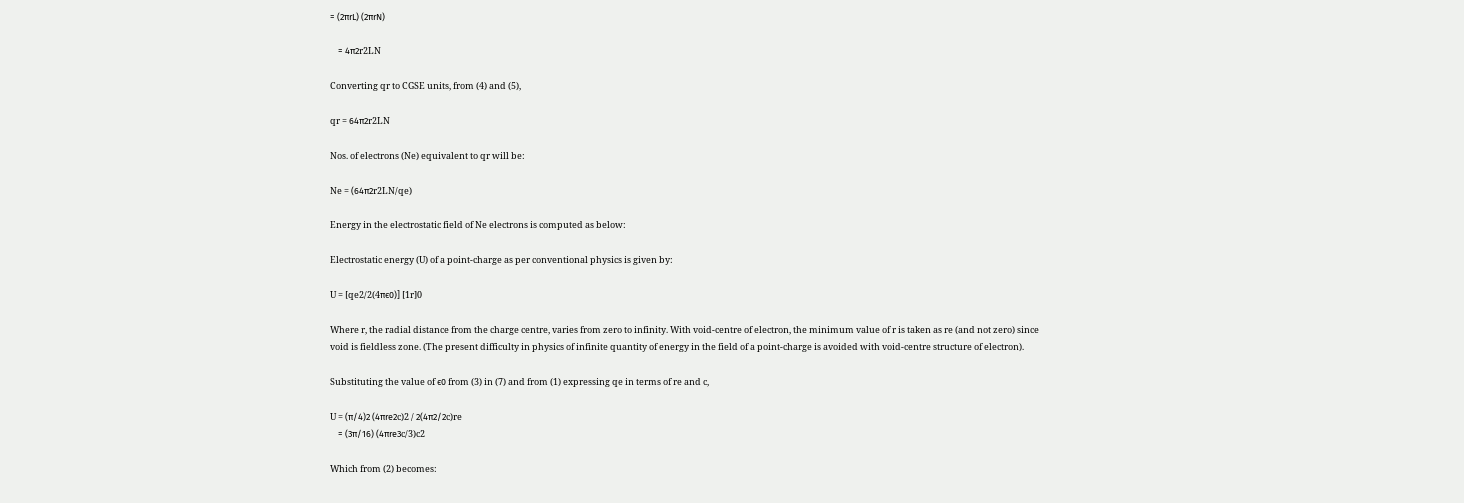= (2πrL) (2πrN)

    = 4π2r2LN

Converting qr to CGSE units, from (4) and (5),

qr = 64π2r2LN

Nos. of electrons (Ne) equivalent to qr will be:

Ne = (64π2r2LN/qe)

Energy in the electrostatic field of Ne electrons is computed as below:

Electrostatic energy (U) of a point-charge as per conventional physics is given by:

U = [qe2/2(4πϵ0)] [1r]0

Where r, the radial distance from the charge centre, varies from zero to infinity. With void-centre of electron, the minimum value of r is taken as re (and not zero) since void is fieldless zone. (The present difficulty in physics of infinite quantity of energy in the field of a point-charge is avoided with void-centre structure of electron).

Substituting the value of ϵ0 from (3) in (7) and from (1) expressing qe in terms of re and c,

U = (π/4)2 (4πre2c)2 / 2(4π2/2c)re
    = (3π/16) (4πre3c/3)c2

Which from (2) becomes: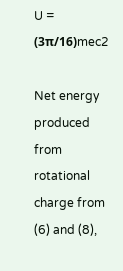U = (3π/16)mec2

Net energy produced from rotational charge from (6) and (8),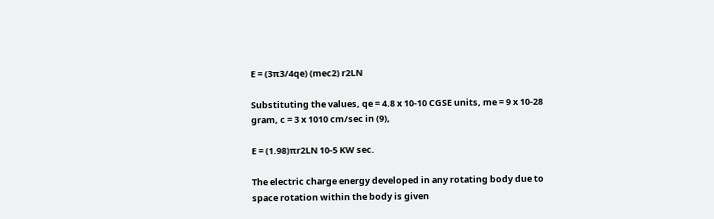E = (3π3/4qe) (mec2) r2LN

Substituting the values, qe = 4.8 x 10-10 CGSE units, me = 9 x 10-28 gram, c = 3 x 1010 cm/sec in (9),

E = (1.98)πr2LN 10-5 KW sec.

The electric charge energy developed in any rotating body due to space rotation within the body is given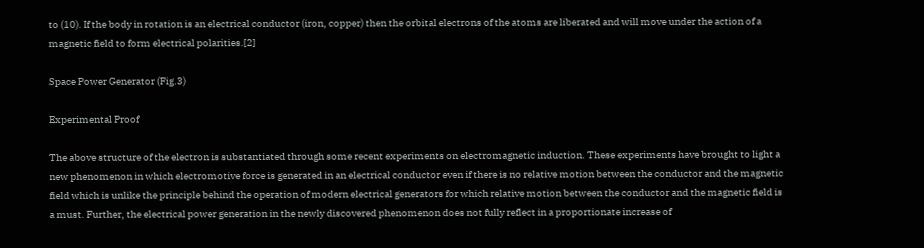to (10). If the body in rotation is an electrical conductor (iron, copper) then the orbital electrons of the atoms are liberated and will move under the action of a magnetic field to form electrical polarities.[2]

Space Power Generator (Fig.3)

Experimental Proof

The above structure of the electron is substantiated through some recent experiments on electromagnetic induction. These experiments have brought to light a new phenomenon in which electromotive force is generated in an electrical conductor even if there is no relative motion between the conductor and the magnetic field which is unlike the principle behind the operation of modern electrical generators for which relative motion between the conductor and the magnetic field is a must. Further, the electrical power generation in the newly discovered phenomenon does not fully reflect in a proportionate increase of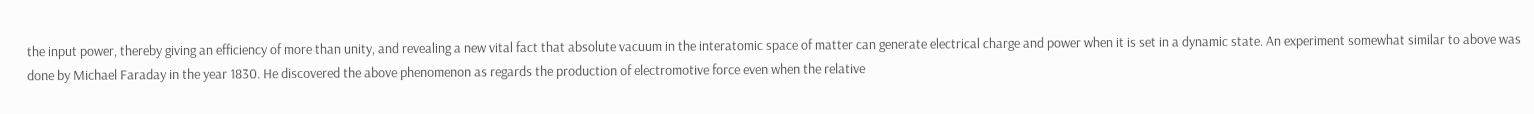the input power, thereby giving an efficiency of more than unity, and revealing a new vital fact that absolute vacuum in the interatomic space of matter can generate electrical charge and power when it is set in a dynamic state. An experiment somewhat similar to above was done by Michael Faraday in the year 1830. He discovered the above phenomenon as regards the production of electromotive force even when the relative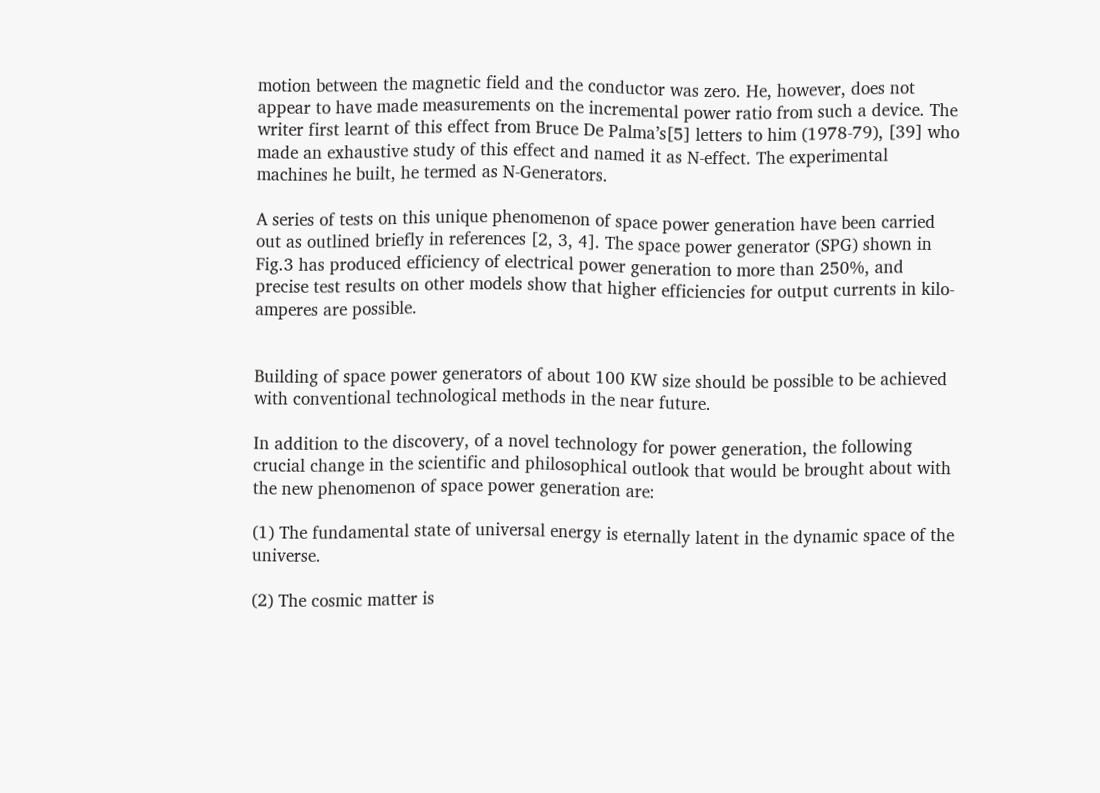motion between the magnetic field and the conductor was zero. He, however, does not appear to have made measurements on the incremental power ratio from such a device. The writer first learnt of this effect from Bruce De Palma’s[5] letters to him (1978-79), [39] who made an exhaustive study of this effect and named it as N-effect. The experimental machines he built, he termed as N-Generators.

A series of tests on this unique phenomenon of space power generation have been carried out as outlined briefly in references [2, 3, 4]. The space power generator (SPG) shown in Fig.3 has produced efficiency of electrical power generation to more than 250%, and precise test results on other models show that higher efficiencies for output currents in kilo-amperes are possible.


Building of space power generators of about 100 KW size should be possible to be achieved with conventional technological methods in the near future.

In addition to the discovery, of a novel technology for power generation, the following crucial change in the scientific and philosophical outlook that would be brought about with the new phenomenon of space power generation are:

(1) The fundamental state of universal energy is eternally latent in the dynamic space of the universe.

(2) The cosmic matter is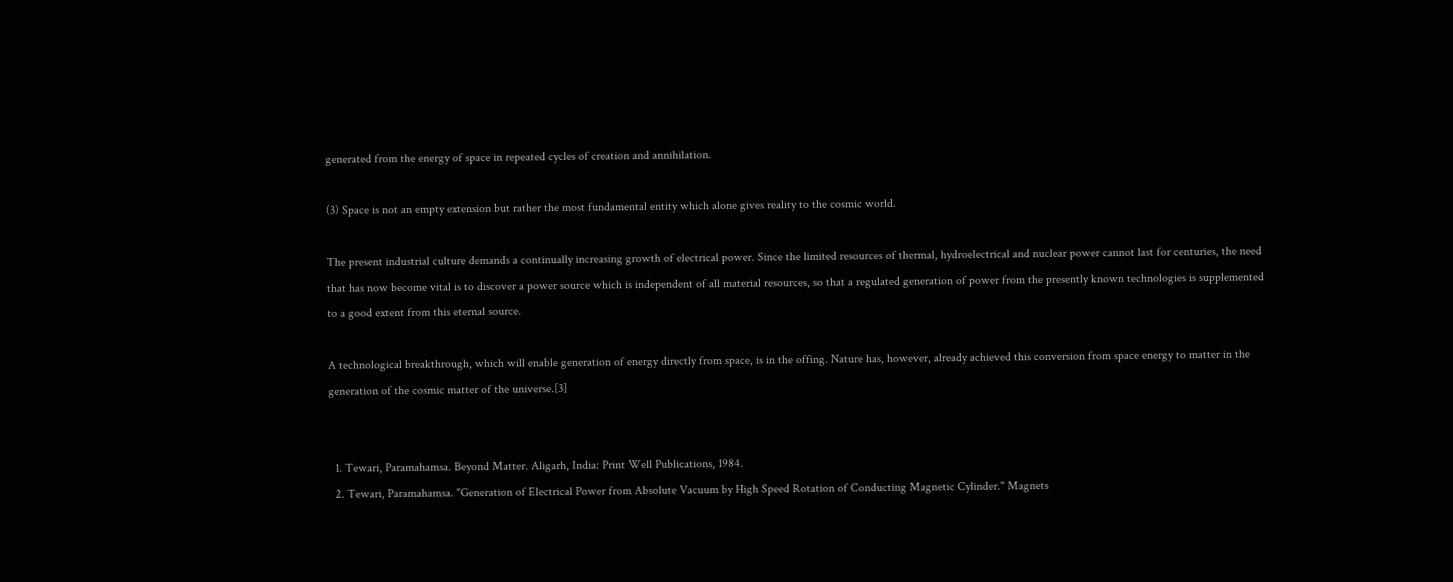generated from the energy of space in repeated cycles of creation and annihilation.

(3) Space is not an empty extension but rather the most fundamental entity which alone gives reality to the cosmic world.

The present industrial culture demands a continually increasing growth of electrical power. Since the limited resources of thermal, hydroelectrical and nuclear power cannot last for centuries, the need that has now become vital is to discover a power source which is independent of all material resources, so that a regulated generation of power from the presently known technologies is supplemented to a good extent from this eternal source.

A technological breakthrough, which will enable generation of energy directly from space, is in the offing. Nature has, however, already achieved this conversion from space energy to matter in the generation of the cosmic matter of the universe.[3]


  1. Tewari, Paramahamsa. Beyond Matter. Aligarh, India: Print Well Publications, 1984.
  2. Tewari, Paramahamsa. "Generation of Electrical Power from Absolute Vacuum by High Speed Rotation of Conducting Magnetic Cylinder." Magnets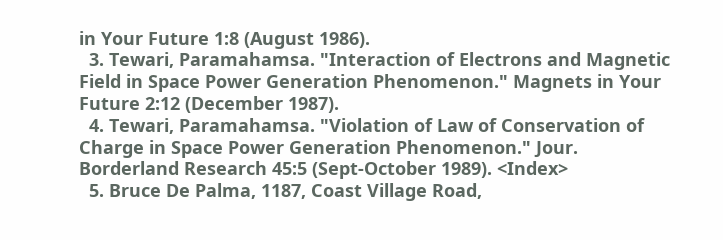in Your Future 1:8 (August 1986).
  3. Tewari, Paramahamsa. "Interaction of Electrons and Magnetic Field in Space Power Generation Phenomenon." Magnets in Your Future 2:12 (December 1987).
  4. Tewari, Paramahamsa. "Violation of Law of Conservation of Charge in Space Power Generation Phenomenon." Jour. Borderland Research 45:5 (Sept-October 1989). <Index>
  5. Bruce De Palma, 1187, Coast Village Road,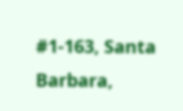#1-163, Santa Barbara,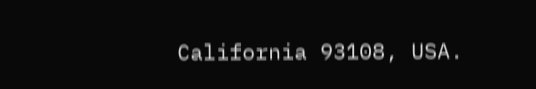California 93108, USA.